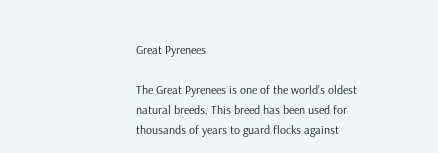Great Pyrenees

The Great Pyrenees is one of the world’s oldest natural breeds. This breed has been used for thousands of years to guard flocks against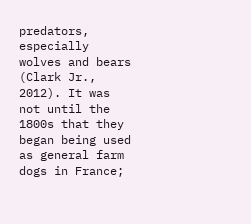predators, especially wolves and bears (Clark Jr., 2012). It was not until the 1800s that they began being used as general farm dogs in France;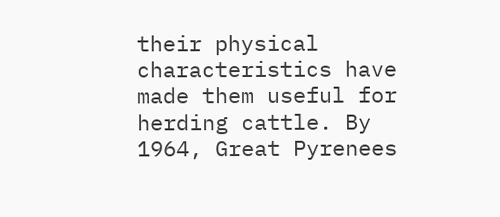their physical characteristics have made them useful for herding cattle. By 1964, Great Pyrenees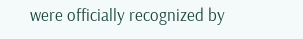were officially recognized by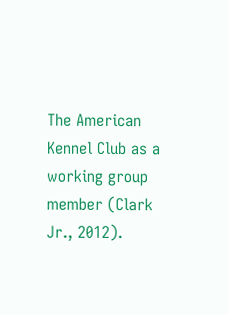The American Kennel Club as a working group member (Clark Jr., 2012).